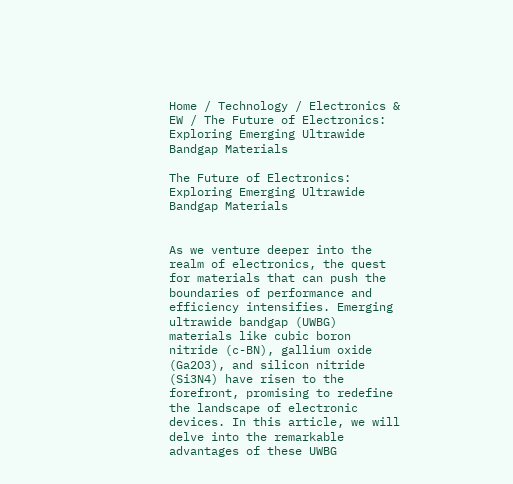Home / Technology / Electronics & EW / The Future of Electronics: Exploring Emerging Ultrawide Bandgap Materials

The Future of Electronics: Exploring Emerging Ultrawide Bandgap Materials


As we venture deeper into the realm of electronics, the quest for materials that can push the boundaries of performance and efficiency intensifies. Emerging ultrawide bandgap (UWBG) materials like cubic boron nitride (c-BN), gallium oxide (Ga2O3), and silicon nitride (Si3N4) have risen to the forefront, promising to redefine the landscape of electronic devices. In this article, we will delve into the remarkable advantages of these UWBG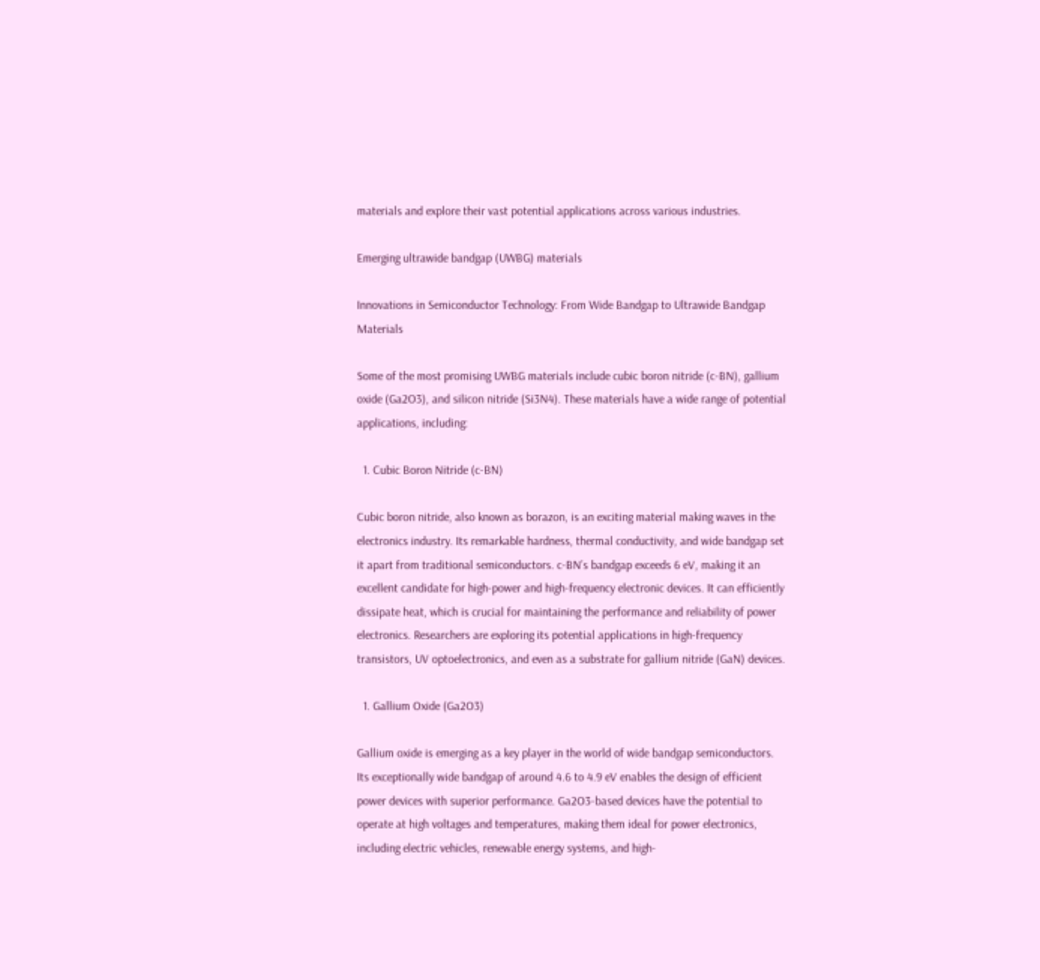materials and explore their vast potential applications across various industries.

Emerging ultrawide bandgap (UWBG) materials

Innovations in Semiconductor Technology: From Wide Bandgap to Ultrawide Bandgap Materials

Some of the most promising UWBG materials include cubic boron nitride (c-BN), gallium oxide (Ga2O3), and silicon nitride (Si3N4). These materials have a wide range of potential applications, including:

  1. Cubic Boron Nitride (c-BN)

Cubic boron nitride, also known as borazon, is an exciting material making waves in the electronics industry. Its remarkable hardness, thermal conductivity, and wide bandgap set it apart from traditional semiconductors. c-BN’s bandgap exceeds 6 eV, making it an excellent candidate for high-power and high-frequency electronic devices. It can efficiently dissipate heat, which is crucial for maintaining the performance and reliability of power electronics. Researchers are exploring its potential applications in high-frequency transistors, UV optoelectronics, and even as a substrate for gallium nitride (GaN) devices.

  1. Gallium Oxide (Ga2O3)

Gallium oxide is emerging as a key player in the world of wide bandgap semiconductors. Its exceptionally wide bandgap of around 4.6 to 4.9 eV enables the design of efficient power devices with superior performance. Ga2O3-based devices have the potential to operate at high voltages and temperatures, making them ideal for power electronics, including electric vehicles, renewable energy systems, and high-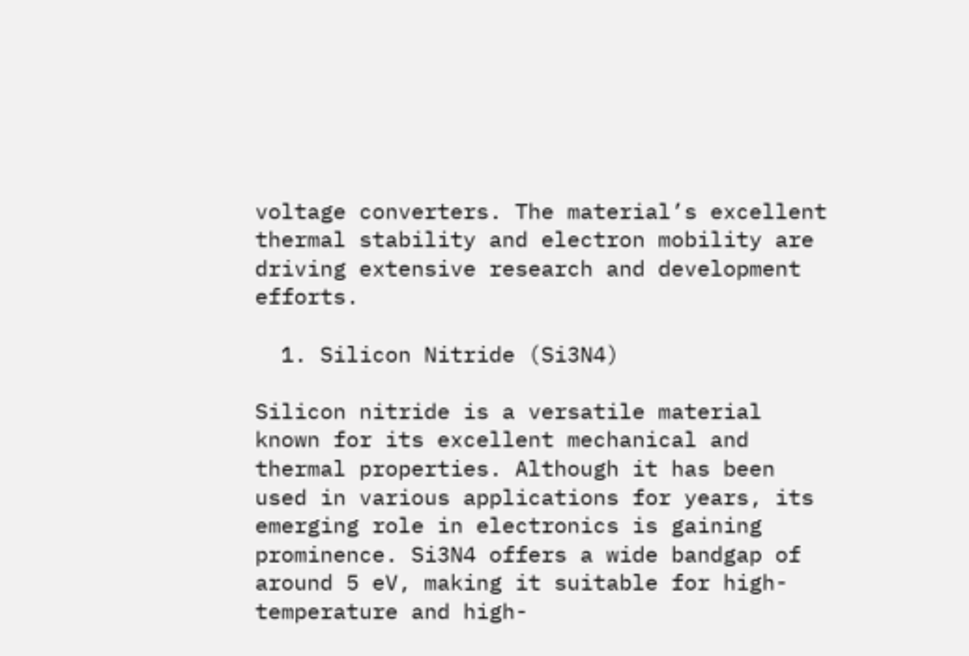voltage converters. The material’s excellent thermal stability and electron mobility are driving extensive research and development efforts.

  1. Silicon Nitride (Si3N4)

Silicon nitride is a versatile material known for its excellent mechanical and thermal properties. Although it has been used in various applications for years, its emerging role in electronics is gaining prominence. Si3N4 offers a wide bandgap of around 5 eV, making it suitable for high-temperature and high-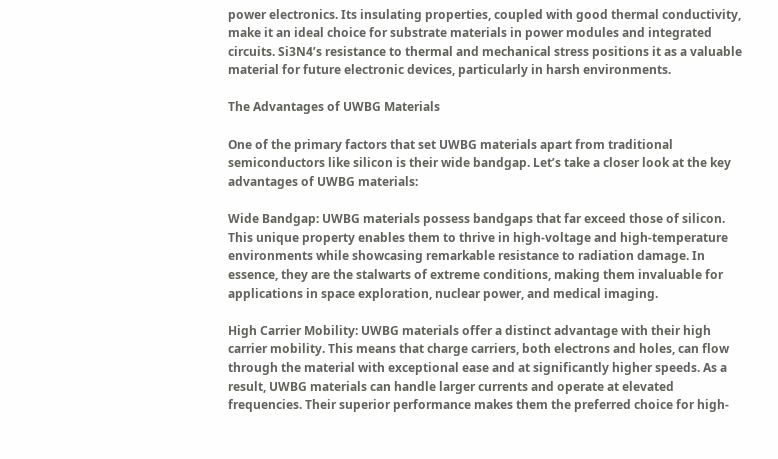power electronics. Its insulating properties, coupled with good thermal conductivity, make it an ideal choice for substrate materials in power modules and integrated circuits. Si3N4’s resistance to thermal and mechanical stress positions it as a valuable material for future electronic devices, particularly in harsh environments.

The Advantages of UWBG Materials

One of the primary factors that set UWBG materials apart from traditional semiconductors like silicon is their wide bandgap. Let’s take a closer look at the key advantages of UWBG materials:

Wide Bandgap: UWBG materials possess bandgaps that far exceed those of silicon. This unique property enables them to thrive in high-voltage and high-temperature environments while showcasing remarkable resistance to radiation damage. In essence, they are the stalwarts of extreme conditions, making them invaluable for applications in space exploration, nuclear power, and medical imaging.

High Carrier Mobility: UWBG materials offer a distinct advantage with their high carrier mobility. This means that charge carriers, both electrons and holes, can flow through the material with exceptional ease and at significantly higher speeds. As a result, UWBG materials can handle larger currents and operate at elevated frequencies. Their superior performance makes them the preferred choice for high-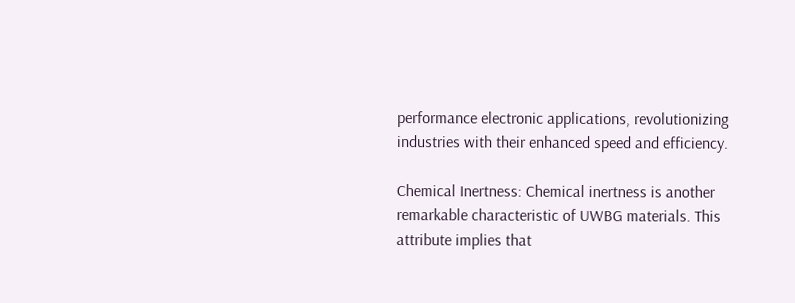performance electronic applications, revolutionizing industries with their enhanced speed and efficiency.

Chemical Inertness: Chemical inertness is another remarkable characteristic of UWBG materials. This attribute implies that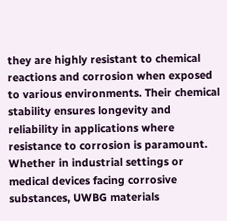they are highly resistant to chemical reactions and corrosion when exposed to various environments. Their chemical stability ensures longevity and reliability in applications where resistance to corrosion is paramount. Whether in industrial settings or medical devices facing corrosive substances, UWBG materials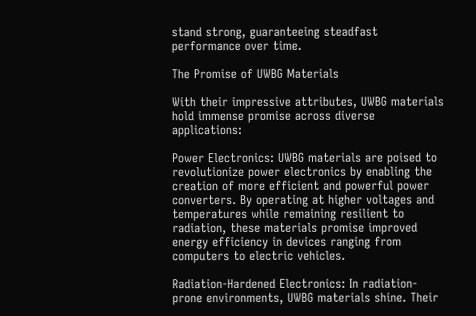stand strong, guaranteeing steadfast performance over time.

The Promise of UWBG Materials

With their impressive attributes, UWBG materials hold immense promise across diverse applications:

Power Electronics: UWBG materials are poised to revolutionize power electronics by enabling the creation of more efficient and powerful power converters. By operating at higher voltages and temperatures while remaining resilient to radiation, these materials promise improved energy efficiency in devices ranging from computers to electric vehicles.

Radiation-Hardened Electronics: In radiation-prone environments, UWBG materials shine. Their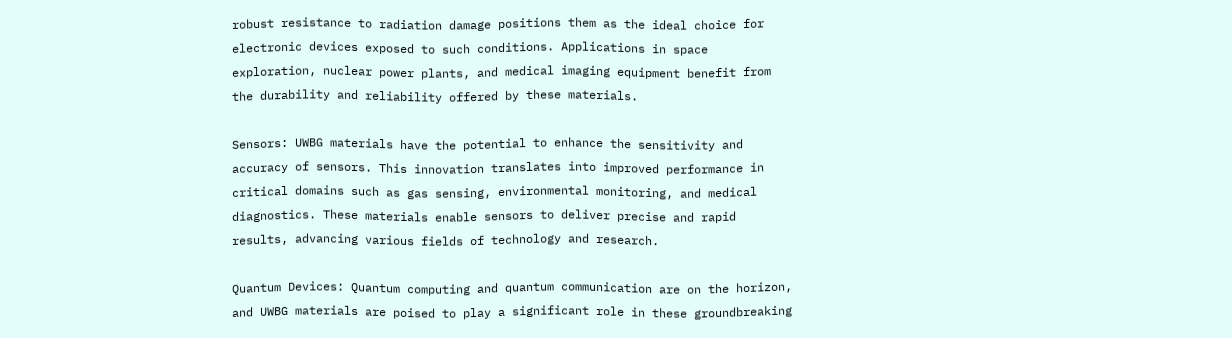robust resistance to radiation damage positions them as the ideal choice for electronic devices exposed to such conditions. Applications in space exploration, nuclear power plants, and medical imaging equipment benefit from the durability and reliability offered by these materials.

Sensors: UWBG materials have the potential to enhance the sensitivity and accuracy of sensors. This innovation translates into improved performance in critical domains such as gas sensing, environmental monitoring, and medical diagnostics. These materials enable sensors to deliver precise and rapid results, advancing various fields of technology and research.

Quantum Devices: Quantum computing and quantum communication are on the horizon, and UWBG materials are poised to play a significant role in these groundbreaking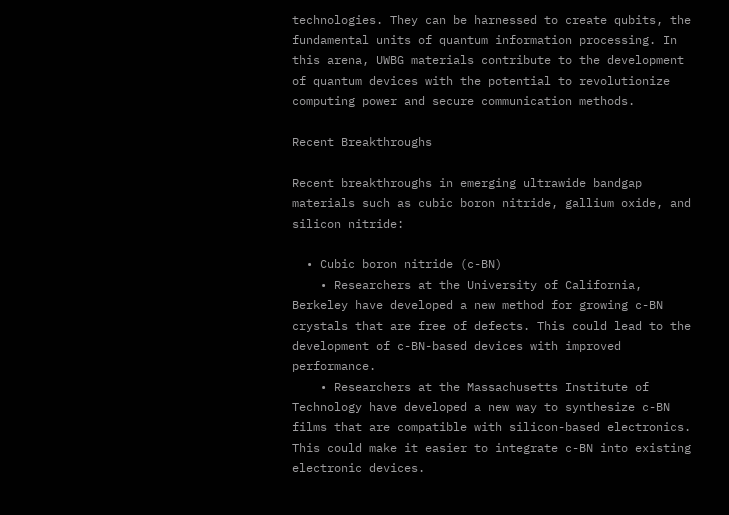technologies. They can be harnessed to create qubits, the fundamental units of quantum information processing. In this arena, UWBG materials contribute to the development of quantum devices with the potential to revolutionize computing power and secure communication methods.

Recent Breakthroughs

Recent breakthroughs in emerging ultrawide bandgap materials such as cubic boron nitride, gallium oxide, and silicon nitride:

  • Cubic boron nitride (c-BN)
    • Researchers at the University of California, Berkeley have developed a new method for growing c-BN crystals that are free of defects. This could lead to the development of c-BN-based devices with improved performance.
    • Researchers at the Massachusetts Institute of Technology have developed a new way to synthesize c-BN films that are compatible with silicon-based electronics. This could make it easier to integrate c-BN into existing electronic devices.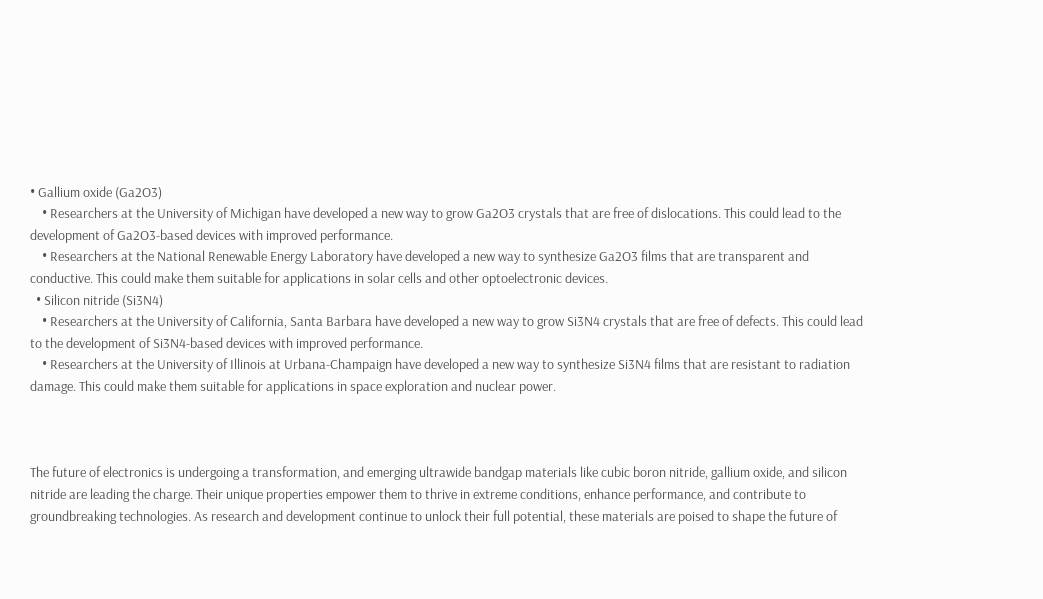• Gallium oxide (Ga2O3)
    • Researchers at the University of Michigan have developed a new way to grow Ga2O3 crystals that are free of dislocations. This could lead to the development of Ga2O3-based devices with improved performance.
    • Researchers at the National Renewable Energy Laboratory have developed a new way to synthesize Ga2O3 films that are transparent and conductive. This could make them suitable for applications in solar cells and other optoelectronic devices.
  • Silicon nitride (Si3N4)
    • Researchers at the University of California, Santa Barbara have developed a new way to grow Si3N4 crystals that are free of defects. This could lead to the development of Si3N4-based devices with improved performance.
    • Researchers at the University of Illinois at Urbana-Champaign have developed a new way to synthesize Si3N4 films that are resistant to radiation damage. This could make them suitable for applications in space exploration and nuclear power.



The future of electronics is undergoing a transformation, and emerging ultrawide bandgap materials like cubic boron nitride, gallium oxide, and silicon nitride are leading the charge. Their unique properties empower them to thrive in extreme conditions, enhance performance, and contribute to groundbreaking technologies. As research and development continue to unlock their full potential, these materials are poised to shape the future of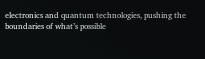electronics and quantum technologies, pushing the boundaries of what’s possible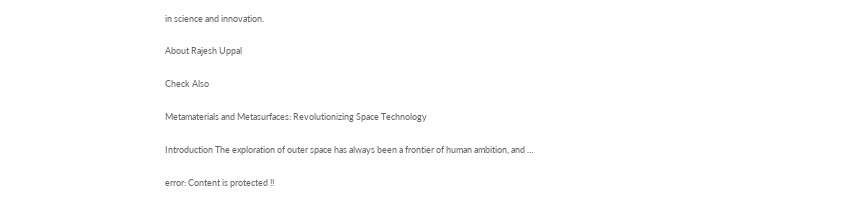in science and innovation.

About Rajesh Uppal

Check Also

Metamaterials and Metasurfaces: Revolutionizing Space Technology

Introduction The exploration of outer space has always been a frontier of human ambition, and …

error: Content is protected !!